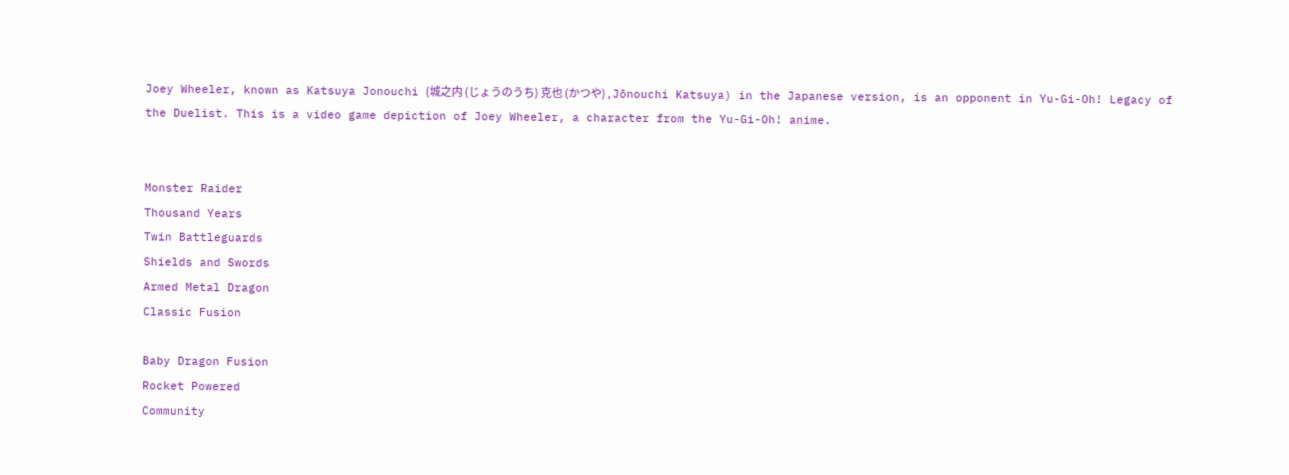Joey Wheeler, known as Katsuya Jonouchi (城之内 (じょうのうち) 克也 (かつや) , Jōnouchi Katsuya) in the Japanese version, is an opponent in Yu-Gi-Oh! Legacy of the Duelist. This is a video game depiction of Joey Wheeler, a character from the Yu-Gi-Oh! anime.


Monster Raider
Thousand Years
Twin Battleguards
Shields and Swords
Armed Metal Dragon
Classic Fusion

Baby Dragon Fusion
Rocket Powered
Community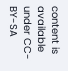content is available under CC-BY-SA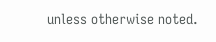unless otherwise noted.